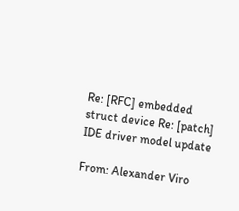Re: [RFC] embedded struct device Re: [patch] IDE driver model update

From: Alexander Viro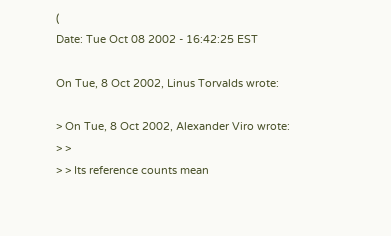(
Date: Tue Oct 08 2002 - 16:42:25 EST

On Tue, 8 Oct 2002, Linus Torvalds wrote:

> On Tue, 8 Oct 2002, Alexander Viro wrote:
> >
> > Its reference counts mean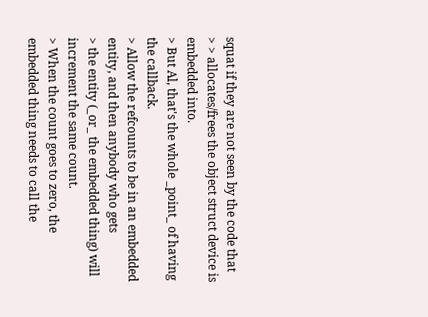squat if they are not seen by the code that
> > allocates/frees the object struct device is embedded into.
> But Al, that's the whole _point_ of having the callback.
> Allow the refcounts to be in an embedded entity, and then anybody who gets
> the entity (_or_ the embedded thing) will increment the same count.
> When the count goes to zero, the embedded thing needs to call the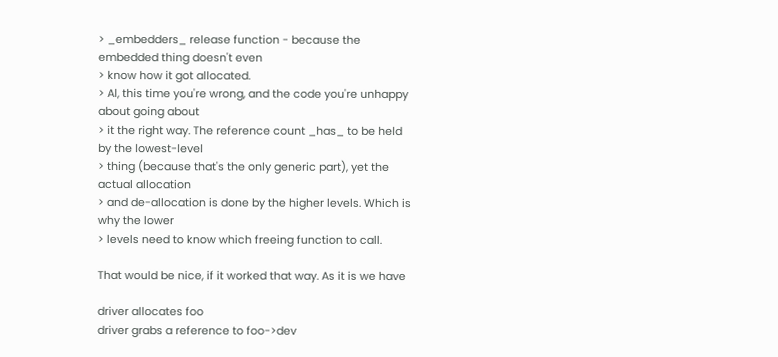> _embedders_ release function - because the embedded thing doesn't even
> know how it got allocated.
> Al, this time you're wrong, and the code you're unhappy about going about
> it the right way. The reference count _has_ to be held by the lowest-level
> thing (because that's the only generic part), yet the actual allocation
> and de-allocation is done by the higher levels. Which is why the lower
> levels need to know which freeing function to call.

That would be nice, if it worked that way. As it is we have

driver allocates foo
driver grabs a reference to foo->dev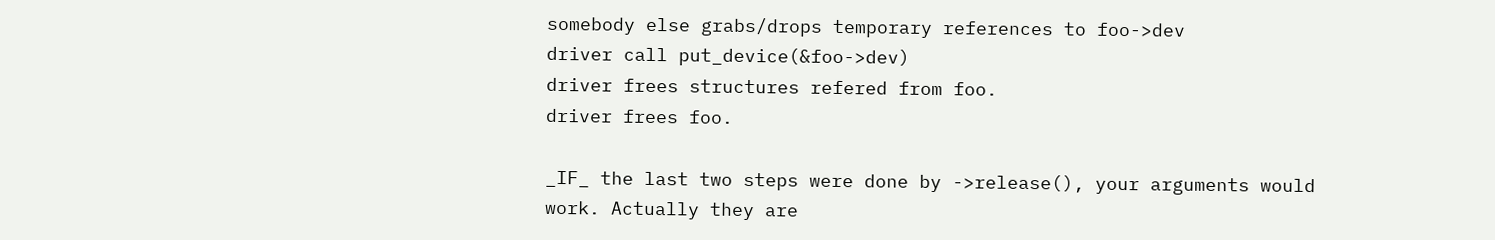somebody else grabs/drops temporary references to foo->dev
driver call put_device(&foo->dev)
driver frees structures refered from foo.
driver frees foo.

_IF_ the last two steps were done by ->release(), your arguments would
work. Actually they are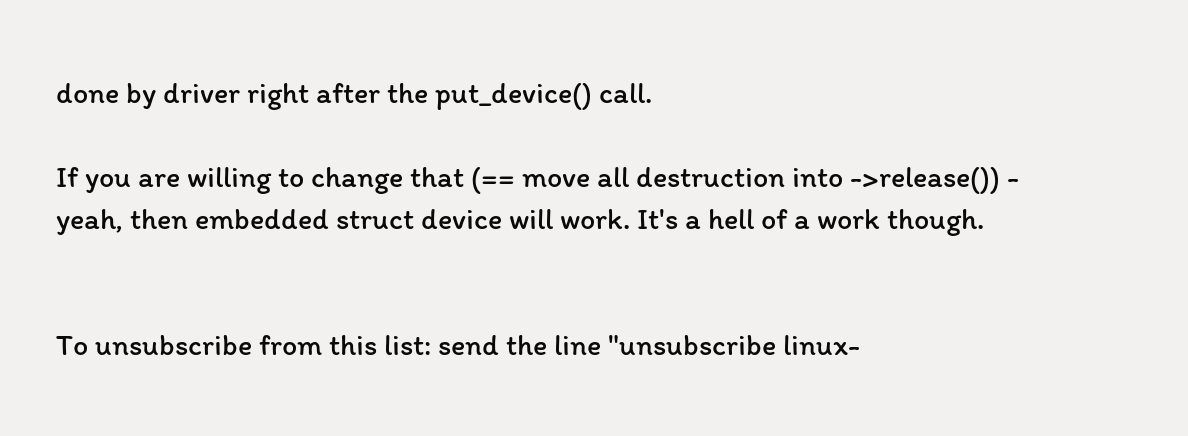done by driver right after the put_device() call.

If you are willing to change that (== move all destruction into ->release()) -
yeah, then embedded struct device will work. It's a hell of a work though.


To unsubscribe from this list: send the line "unsubscribe linux-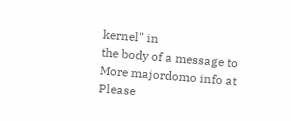kernel" in
the body of a message to
More majordomo info at
Please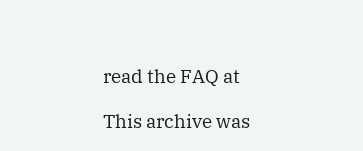read the FAQ at

This archive was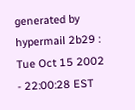generated by hypermail 2b29 : Tue Oct 15 2002 - 22:00:28 EST